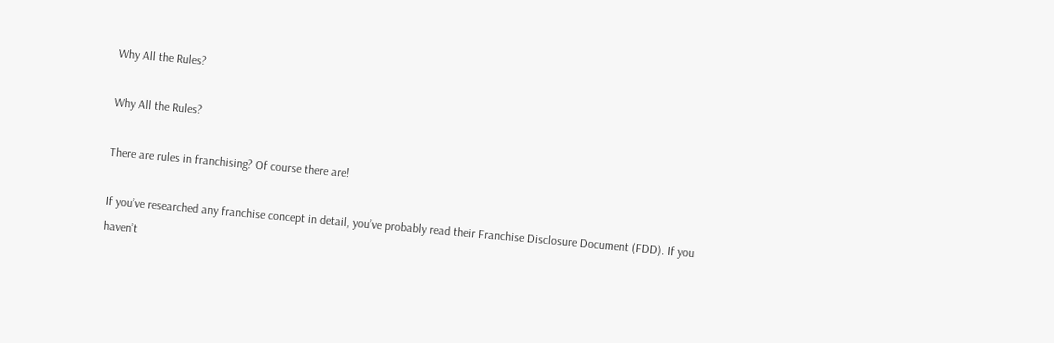Why All the Rules?

Why All the Rules?

There are rules in franchising? Of course there are!

If you’ve researched any franchise concept in detail, you’ve probably read their Franchise Disclosure Document (FDD). If you haven’t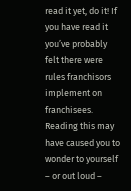read it yet, do it! If you have read it you’ve probably felt there were rules franchisors implement on franchisees. Reading this may have caused you to wonder to yourself – or out loud –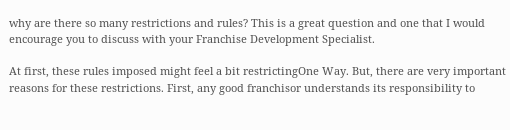why are there so many restrictions and rules? This is a great question and one that I would encourage you to discuss with your Franchise Development Specialist.

At first, these rules imposed might feel a bit restrictingOne Way. But, there are very important reasons for these restrictions. First, any good franchisor understands its responsibility to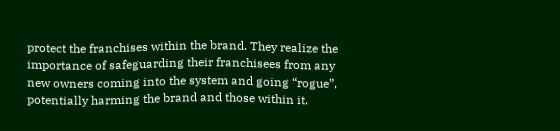protect the franchises within the brand. They realize the importance of safeguarding their franchisees from any new owners coming into the system and going “rogue”, potentially harming the brand and those within it.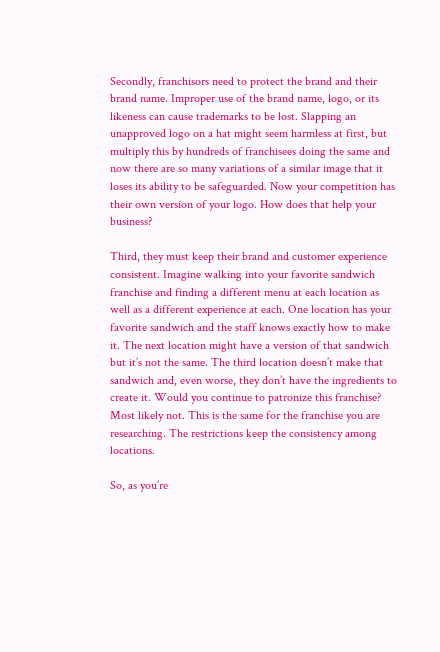Secondly, franchisors need to protect the brand and their brand name. Improper use of the brand name, logo, or its likeness can cause trademarks to be lost. Slapping an unapproved logo on a hat might seem harmless at first, but multiply this by hundreds of franchisees doing the same and now there are so many variations of a similar image that it loses its ability to be safeguarded. Now your competition has their own version of your logo. How does that help your business?

Third, they must keep their brand and customer experience consistent. Imagine walking into your favorite sandwich franchise and finding a different menu at each location as well as a different experience at each. One location has your favorite sandwich and the staff knows exactly how to make it. The next location might have a version of that sandwich but it’s not the same. The third location doesn’t make that sandwich and, even worse, they don’t have the ingredients to create it. Would you continue to patronize this franchise? Most likely not. This is the same for the franchise you are researching. The restrictions keep the consistency among locations.

So, as you’re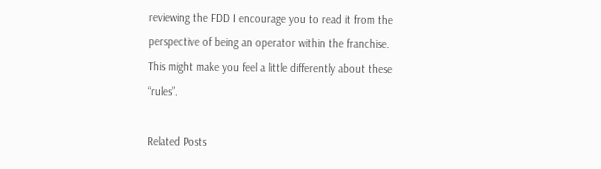reviewing the FDD I encourage you to read it from the perspective of being an operator within the franchise. This might make you feel a little differently about these “rules”.

Related Posts